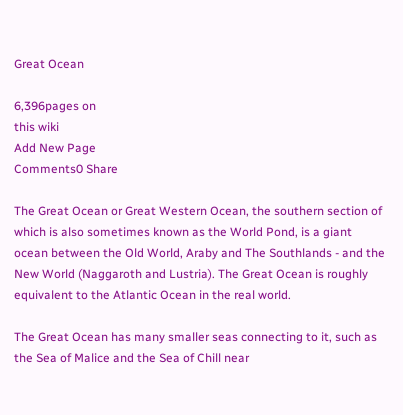Great Ocean

6,396pages on
this wiki
Add New Page
Comments0 Share

The Great Ocean or Great Western Ocean, the southern section of which is also sometimes known as the World Pond, is a giant ocean between the Old World, Araby and The Southlands - and the New World (Naggaroth and Lustria). The Great Ocean is roughly equivalent to the Atlantic Ocean in the real world.

The Great Ocean has many smaller seas connecting to it, such as the Sea of Malice and the Sea of Chill near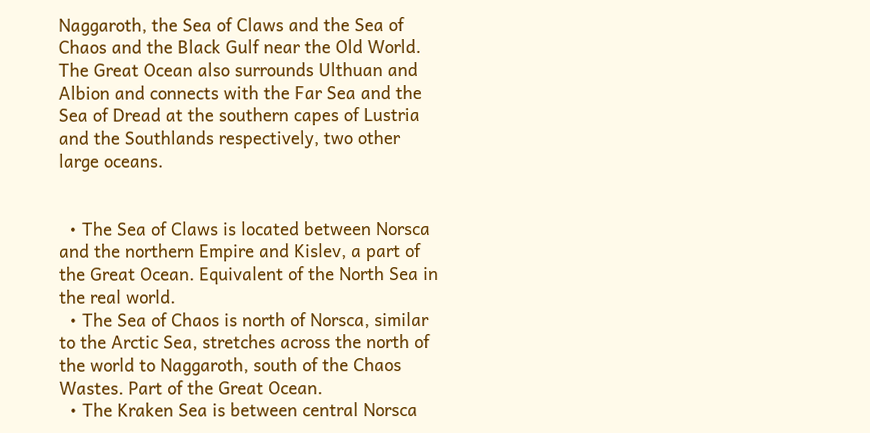Naggaroth, the Sea of Claws and the Sea of Chaos and the Black Gulf near the Old World. The Great Ocean also surrounds Ulthuan and Albion and connects with the Far Sea and the Sea of Dread at the southern capes of Lustria and the Southlands respectively, two other large oceans.


  • The Sea of Claws is located between Norsca and the northern Empire and Kislev, a part of the Great Ocean. Equivalent of the North Sea in the real world.
  • The Sea of Chaos is north of Norsca, similar to the Arctic Sea, stretches across the north of the world to Naggaroth, south of the Chaos Wastes. Part of the Great Ocean.
  • The Kraken Sea is between central Norsca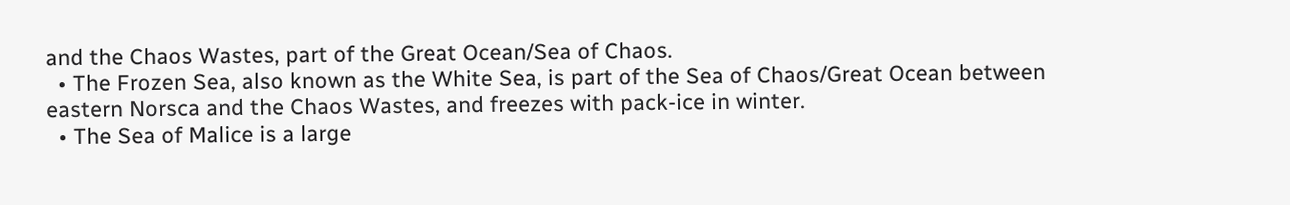and the Chaos Wastes, part of the Great Ocean/Sea of Chaos.
  • The Frozen Sea, also known as the White Sea, is part of the Sea of Chaos/Great Ocean between eastern Norsca and the Chaos Wastes, and freezes with pack-ice in winter.
  • The Sea of Malice is a large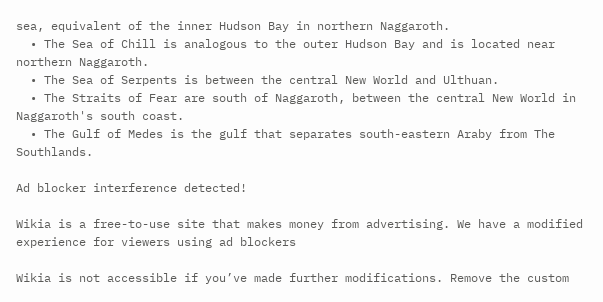sea, equivalent of the inner Hudson Bay in northern Naggaroth.
  • The Sea of Chill is analogous to the outer Hudson Bay and is located near northern Naggaroth.
  • The Sea of Serpents is between the central New World and Ulthuan.
  • The Straits of Fear are south of Naggaroth, between the central New World in Naggaroth's south coast.
  • The Gulf of Medes is the gulf that separates south-eastern Araby from The Southlands.

Ad blocker interference detected!

Wikia is a free-to-use site that makes money from advertising. We have a modified experience for viewers using ad blockers

Wikia is not accessible if you’ve made further modifications. Remove the custom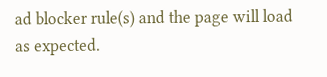ad blocker rule(s) and the page will load as expected.